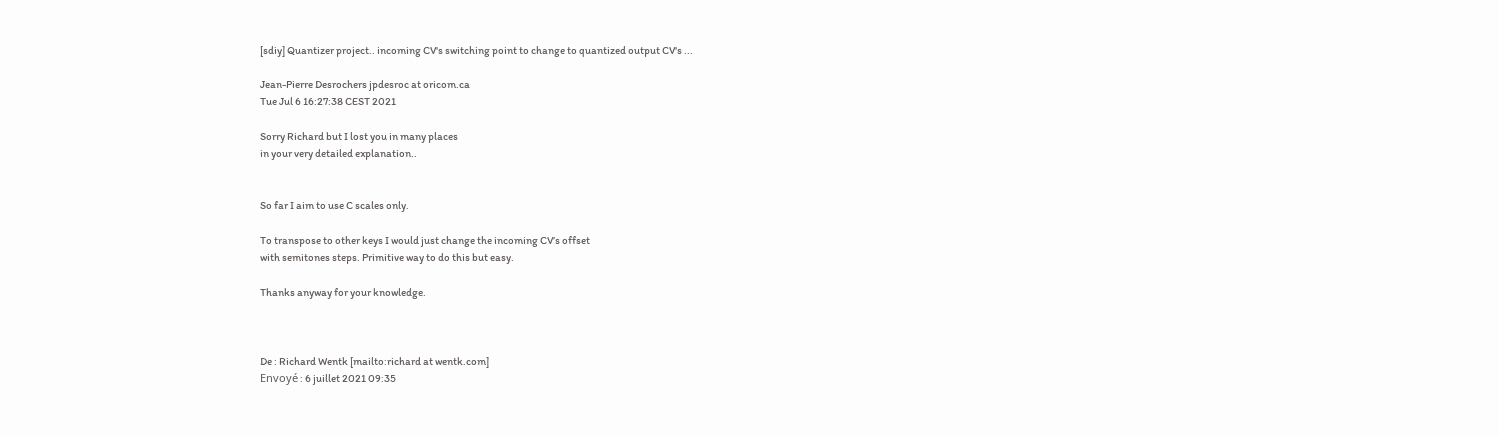[sdiy] Quantizer project.. incoming CV's switching point to change to quantized output CV's ...

Jean-Pierre Desrochers jpdesroc at oricom.ca
Tue Jul 6 16:27:38 CEST 2021

Sorry Richard but I lost you in many places
in your very detailed explanation..


So far I aim to use C scales only.

To transpose to other keys I would just change the incoming CV’s offset
with semitones steps. Primitive way to do this but easy.

Thanks anyway for your knowledge.



De : Richard Wentk [mailto:richard at wentk.com]
Envoyé : 6 juillet 2021 09:35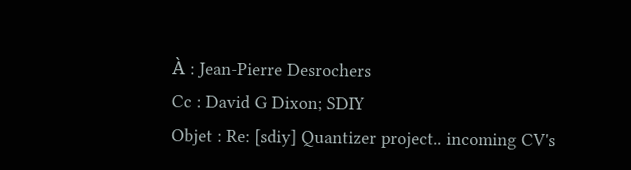À : Jean-Pierre Desrochers
Cc : David G Dixon; SDIY
Objet : Re: [sdiy] Quantizer project.. incoming CV's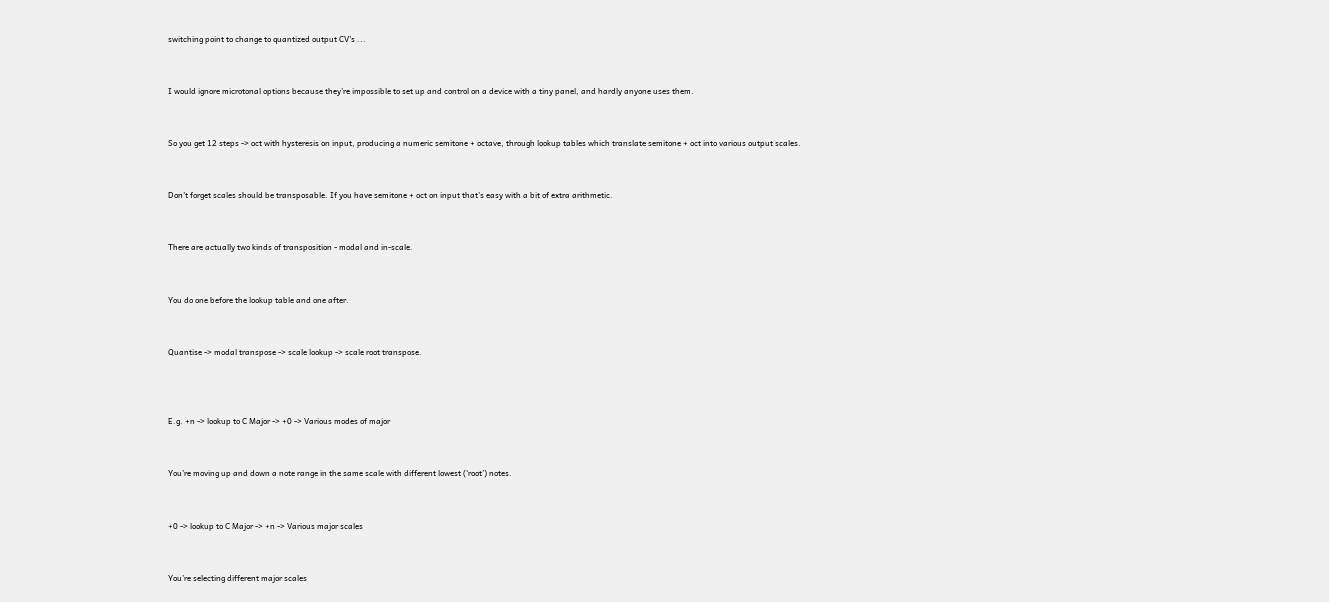switching point to change to quantized output CV's ...


I would ignore microtonal options because they’re impossible to set up and control on a device with a tiny panel, and hardly anyone uses them.


So you get 12 steps -> oct with hysteresis on input, producing a numeric semitone + octave, through lookup tables which translate semitone + oct into various output scales.


Don’t forget scales should be transposable. If you have semitone + oct on input that’s easy with a bit of extra arithmetic.


There are actually two kinds of transposition - modal and in-scale.


You do one before the lookup table and one after.


Quantise -> modal transpose -> scale lookup -> scale root transpose.



E.g. +n -> lookup to C Major -> +0 -> Various modes of major


You’re moving up and down a note range in the same scale with different lowest (‘root’) notes.


+0 -> lookup to C Major -> +n -> Various major scales


You’re selecting different major scales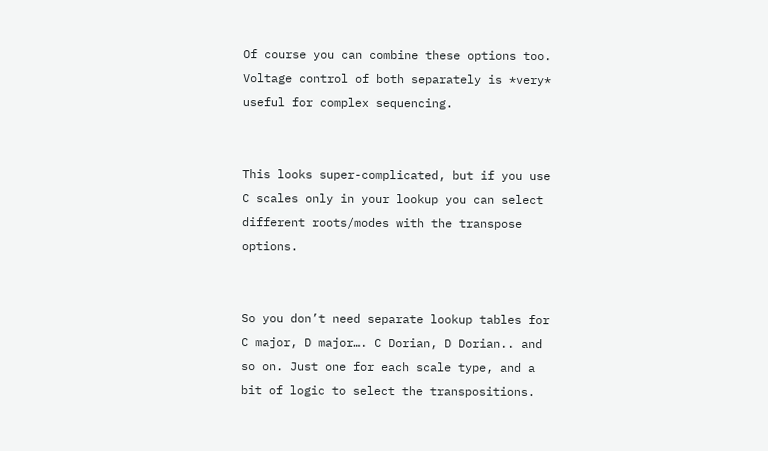Of course you can combine these options too. Voltage control of both separately is *very* useful for complex sequencing.


This looks super-complicated, but if you use C scales only in your lookup you can select different roots/modes with the transpose options.


So you don’t need separate lookup tables for C major, D major…. C Dorian, D Dorian.. and so on. Just one for each scale type, and a bit of logic to select the transpositions.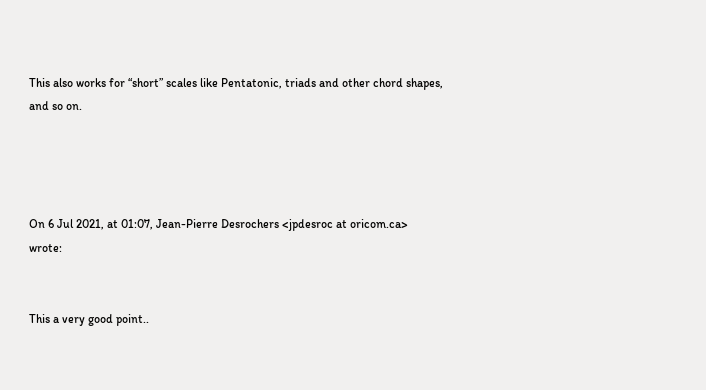This also works for “short” scales like Pentatonic, triads and other chord shapes, and so on.




On 6 Jul 2021, at 01:07, Jean-Pierre Desrochers <jpdesroc at oricom.ca> wrote:


This a very good point..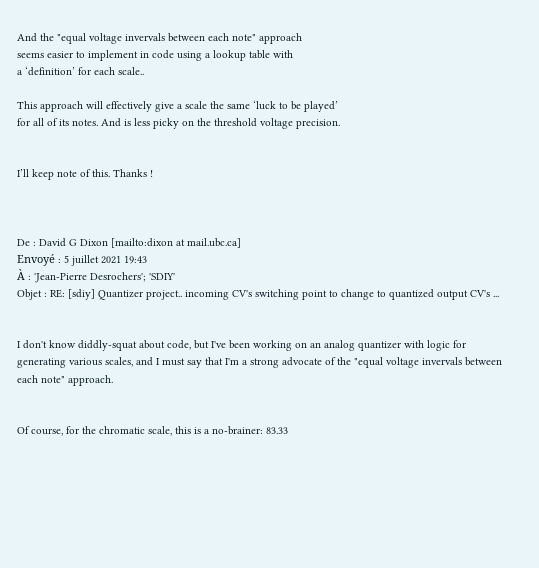And the "equal voltage invervals between each note" approach
seems easier to implement in code using a lookup table with
a ‘definition’ for each scale..

This approach will effectively give a scale the same ‘luck to be played’
for all of its notes. And is less picky on the threshold voltage precision.


I’ll keep note of this. Thanks !



De : David G Dixon [mailto:dixon at mail.ubc.ca]
Envoyé : 5 juillet 2021 19:43
À : 'Jean-Pierre Desrochers'; 'SDIY'
Objet : RE: [sdiy] Quantizer project.. incoming CV's switching point to change to quantized output CV's ...


I don't know diddly-squat about code, but I've been working on an analog quantizer with logic for generating various scales, and I must say that I'm a strong advocate of the "equal voltage invervals between each note" approach.


Of course, for the chromatic scale, this is a no-brainer: 83.33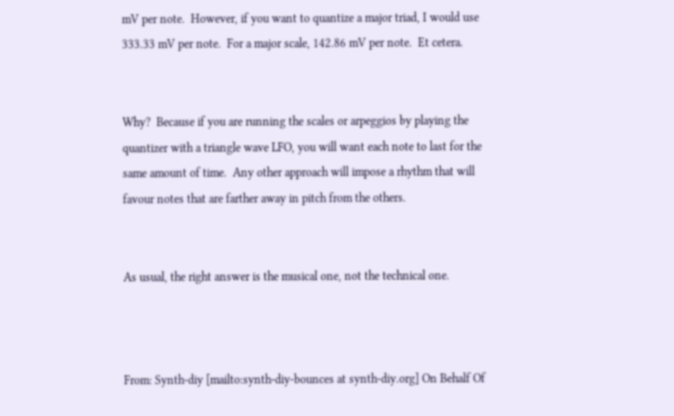mV per note.  However, if you want to quantize a major triad, I would use 333.33 mV per note.  For a major scale, 142.86 mV per note.  Et cetera.


Why?  Because if you are running the scales or arpeggios by playing the quantizer with a triangle wave LFO, you will want each note to last for the same amount of time.  Any other approach will impose a rhythm that will favour notes that are farther away in pitch from the others.


As usual, the right answer is the musical one, not the technical one.



From: Synth-diy [mailto:synth-diy-bounces at synth-diy.org] On Behalf Of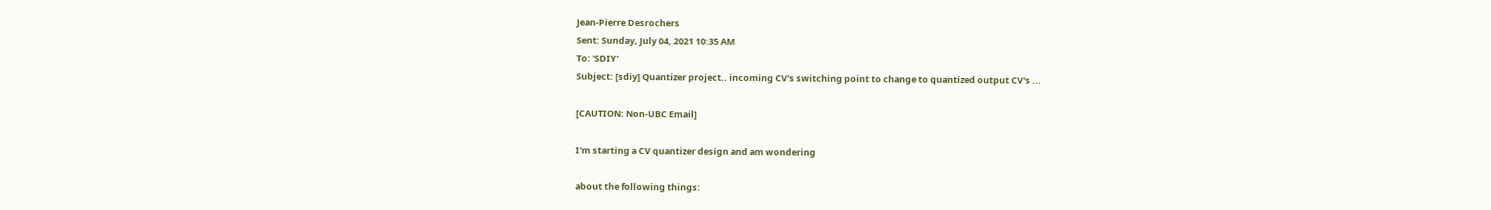Jean-Pierre Desrochers
Sent: Sunday, July 04, 2021 10:35 AM
To: 'SDIY'
Subject: [sdiy] Quantizer project.. incoming CV's switching point to change to quantized output CV's ...

[CAUTION: Non-UBC Email]

I'm starting a CV quantizer design and am wondering

about the following things: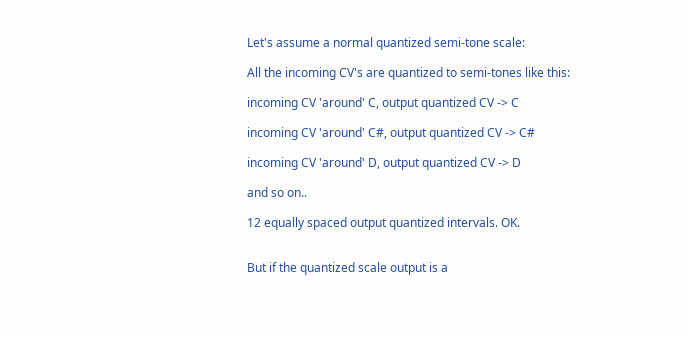Let's assume a normal quantized semi-tone scale:

All the incoming CV's are quantized to semi-tones like this:

incoming CV 'around' C, output quantized CV -> C

incoming CV 'around' C#, output quantized CV -> C#

incoming CV 'around' D, output quantized CV -> D

and so on..

12 equally spaced output quantized intervals. OK.


But if the quantized scale output is a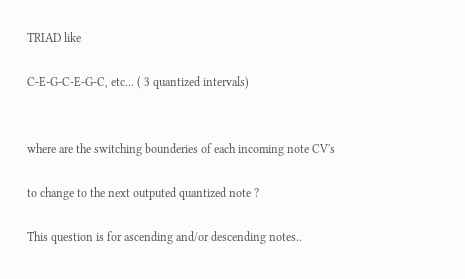TRIAD like

C-E-G-C-E-G-C, etc... ( 3 quantized intervals)


where are the switching bounderies of each incoming note CV's

to change to the next outputed quantized note ?

This question is for ascending and/or descending notes..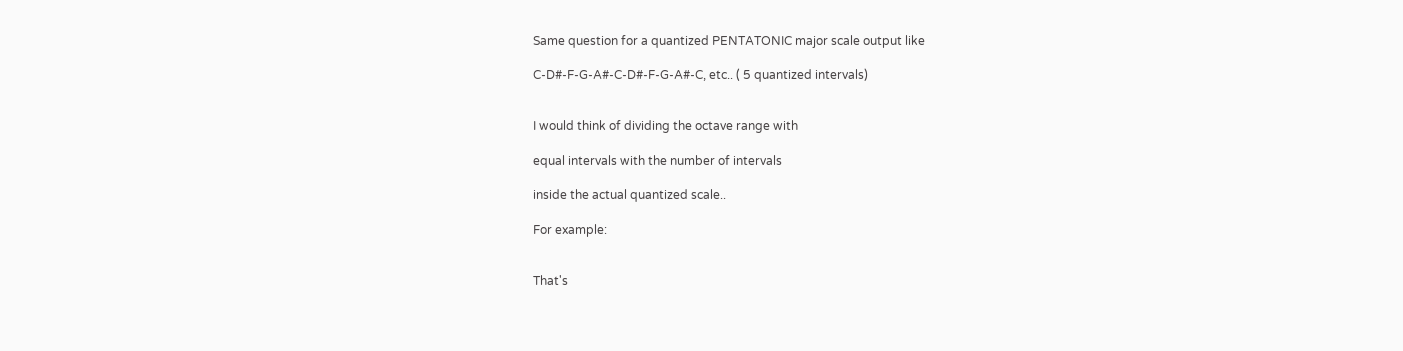Same question for a quantized PENTATONIC major scale output like

C-D#-F-G-A#-C-D#-F-G-A#-C, etc.. ( 5 quantized intervals)


I would think of dividing the octave range with

equal intervals with the number of intervals

inside the actual quantized scale..

For example:


That's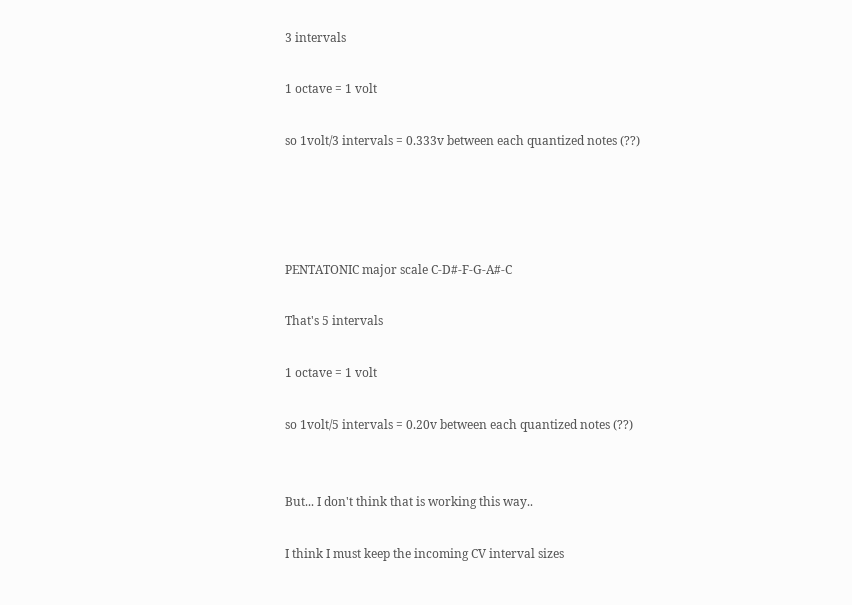3 intervals

1 octave = 1 volt

so 1volt/3 intervals = 0.333v between each quantized notes (??)




PENTATONIC major scale C-D#-F-G-A#-C

That's 5 intervals

1 octave = 1 volt

so 1volt/5 intervals = 0.20v between each quantized notes (??)


But... I don't think that is working this way..

I think I must keep the incoming CV interval sizes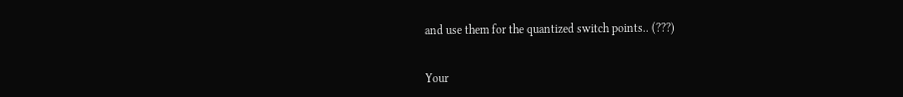and use them for the quantized switch points.. (???)


Your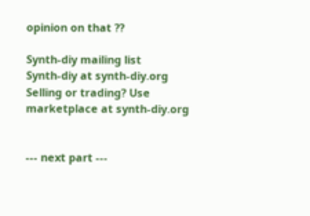opinion on that ??

Synth-diy mailing list
Synth-diy at synth-diy.org
Selling or trading? Use marketplace at synth-diy.org


--- next part ---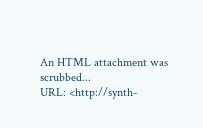An HTML attachment was scrubbed...
URL: <http://synth-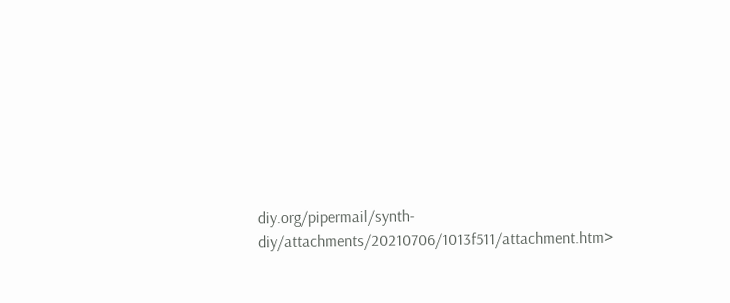diy.org/pipermail/synth-diy/attachments/20210706/1013f511/attachment.htm>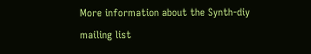More information about the Synth-diy mailing list